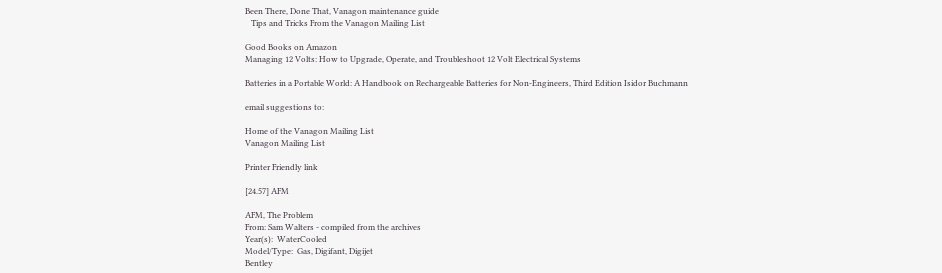Been There, Done That, Vanagon maintenance guide
   Tips and Tricks From the Vanagon Mailing List

Good Books on Amazon
Managing 12 Volts: How to Upgrade, Operate, and Troubleshoot 12 Volt Electrical Systems

Batteries in a Portable World: A Handbook on Rechargeable Batteries for Non-Engineers, Third Edition Isidor Buchmann

email suggestions to:

Home of the Vanagon Mailing List
Vanagon Mailing List

Printer Friendly link

[24.57] AFM

AFM, The Problem
From: Sam Walters - compiled from the archives
Year(s):  WaterCooled
Model/Type:  Gas, Digifant, Digijet
Bentley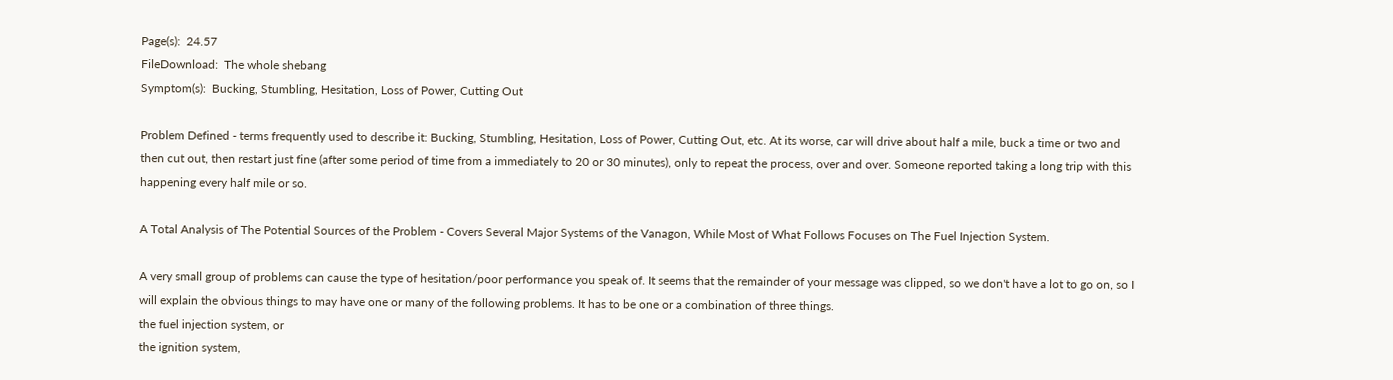Page(s):  24.57
FileDownload:  The whole shebang
Symptom(s):  Bucking, Stumbling, Hesitation, Loss of Power, Cutting Out

Problem Defined - terms frequently used to describe it: Bucking, Stumbling, Hesitation, Loss of Power, Cutting Out, etc. At its worse, car will drive about half a mile, buck a time or two and then cut out, then restart just fine (after some period of time from a immediately to 20 or 30 minutes), only to repeat the process, over and over. Someone reported taking a long trip with this happening every half mile or so.

A Total Analysis of The Potential Sources of the Problem - Covers Several Major Systems of the Vanagon, While Most of What Follows Focuses on The Fuel Injection System.

A very small group of problems can cause the type of hesitation/poor performance you speak of. It seems that the remainder of your message was clipped, so we don't have a lot to go on, so I will explain the obvious things to may have one or many of the following problems. It has to be one or a combination of three things.
the fuel injection system, or
the ignition system,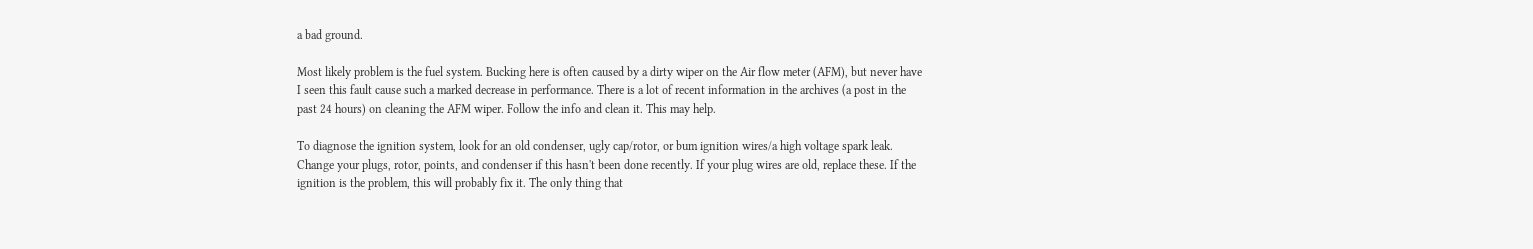a bad ground.

Most likely problem is the fuel system. Bucking here is often caused by a dirty wiper on the Air flow meter (AFM), but never have I seen this fault cause such a marked decrease in performance. There is a lot of recent information in the archives (a post in the past 24 hours) on cleaning the AFM wiper. Follow the info and clean it. This may help.

To diagnose the ignition system, look for an old condenser, ugly cap/rotor, or bum ignition wires/a high voltage spark leak. Change your plugs, rotor, points, and condenser if this hasn't been done recently. If your plug wires are old, replace these. If the ignition is the problem, this will probably fix it. The only thing that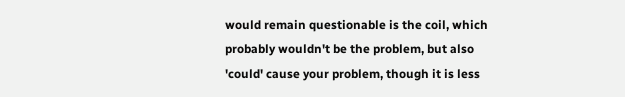would remain questionable is the coil, which probably wouldn't be the problem, but also 'could' cause your problem, though it is less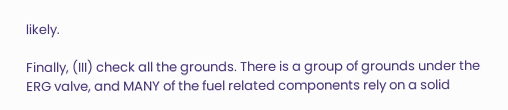likely.

Finally, (III) check all the grounds. There is a group of grounds under the ERG valve, and MANY of the fuel related components rely on a solid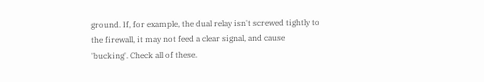ground. If, for example, the dual relay isn't screwed tightly to the firewall, it may not feed a clear signal, and cause 'bucking'. Check all of these.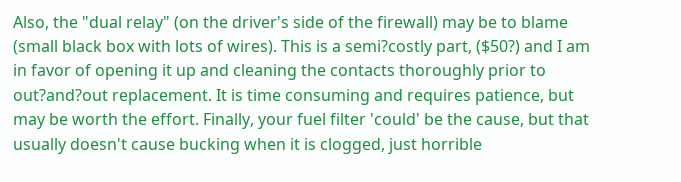Also, the "dual relay" (on the driver's side of the firewall) may be to blame (small black box with lots of wires). This is a semi?costly part, ($50?) and I am in favor of opening it up and cleaning the contacts thoroughly prior to out?and?out replacement. It is time consuming and requires patience, but may be worth the effort. Finally, your fuel filter 'could' be the cause, but that usually doesn't cause bucking when it is clogged, just horrible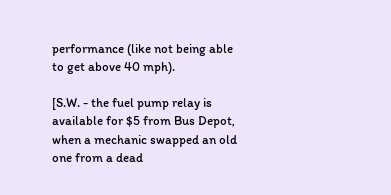performance (like not being able to get above 40 mph).

[S.W. - the fuel pump relay is available for $5 from Bus Depot, when a mechanic swapped an old one from a dead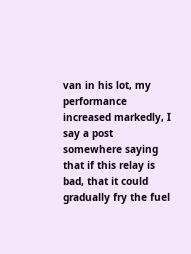van in his lot, my performance increased markedly, I say a post somewhere saying that if this relay is bad, that it could gradually fry the fuel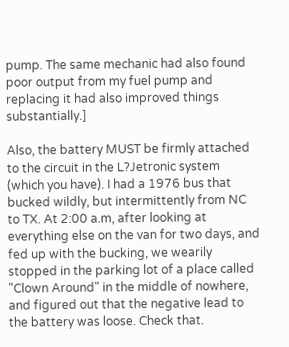pump. The same mechanic had also found poor output from my fuel pump and replacing it had also improved things substantially.]

Also, the battery MUST be firmly attached to the circuit in the L?Jetronic system (which you have). I had a 1976 bus that bucked wildly, but intermittently from NC to TX. At 2:00 a.m, after looking at everything else on the van for two days, and fed up with the bucking, we wearily stopped in the parking lot of a place called "Clown Around" in the middle of nowhere, and figured out that the negative lead to the battery was loose. Check that.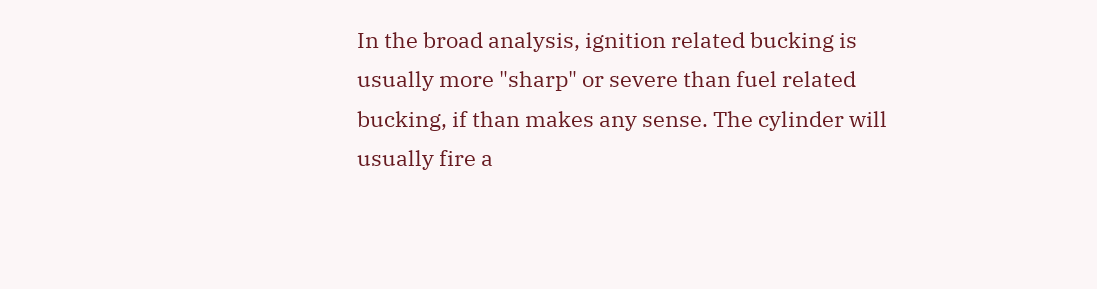In the broad analysis, ignition related bucking is usually more "sharp" or severe than fuel related bucking, if than makes any sense. The cylinder will usually fire a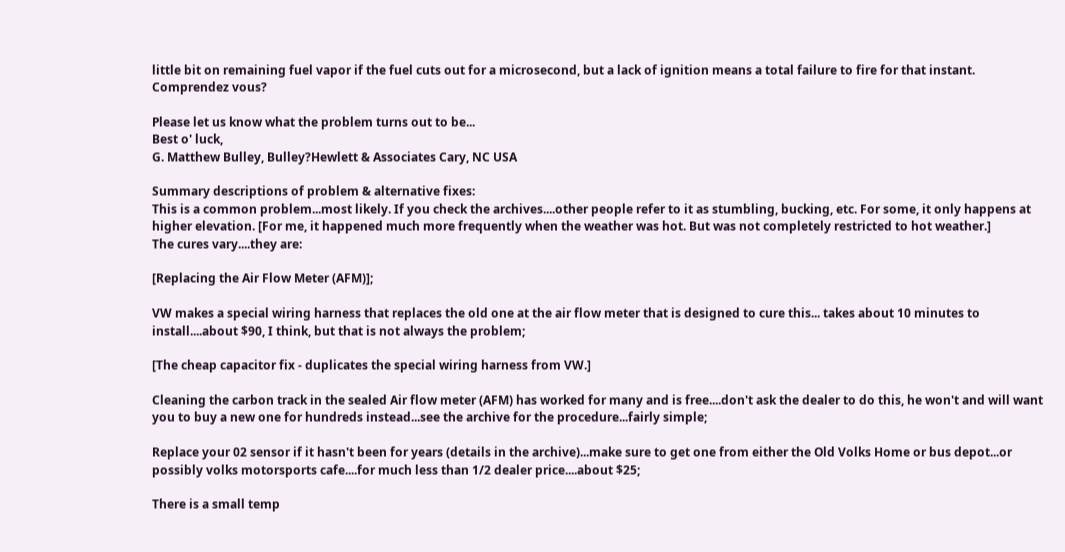little bit on remaining fuel vapor if the fuel cuts out for a microsecond, but a lack of ignition means a total failure to fire for that instant. Comprendez vous?

Please let us know what the problem turns out to be...
Best o' luck,
G. Matthew Bulley, Bulley?Hewlett & Associates Cary, NC USA

Summary descriptions of problem & alternative fixes:
This is a common problem...most likely. If you check the archives....other people refer to it as stumbling, bucking, etc. For some, it only happens at higher elevation. [For me, it happened much more frequently when the weather was hot. But was not completely restricted to hot weather.]
The cures vary....they are:

[Replacing the Air Flow Meter (AFM)];

VW makes a special wiring harness that replaces the old one at the air flow meter that is designed to cure this... takes about 10 minutes to install....about $90, I think, but that is not always the problem;

[The cheap capacitor fix - duplicates the special wiring harness from VW.]

Cleaning the carbon track in the sealed Air flow meter (AFM) has worked for many and is free....don't ask the dealer to do this, he won't and will want you to buy a new one for hundreds instead...see the archive for the procedure...fairly simple;

Replace your 02 sensor if it hasn't been for years (details in the archive)...make sure to get one from either the Old Volks Home or bus depot...or possibly volks motorsports cafe....for much less than 1/2 dealer price....about $25;

There is a small temp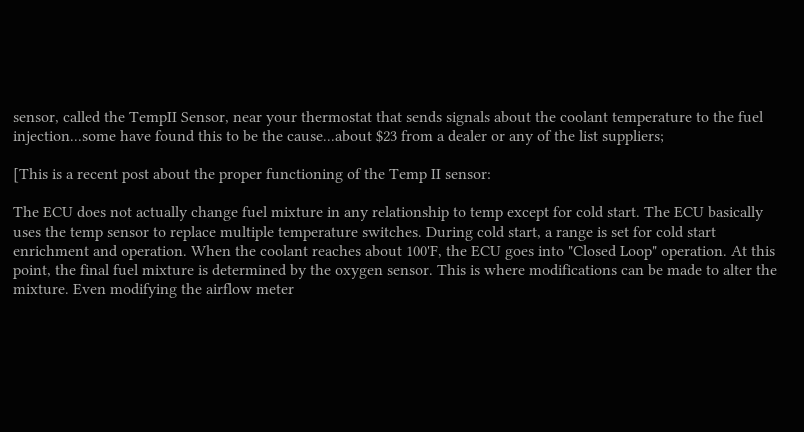sensor, called the TempII Sensor, near your thermostat that sends signals about the coolant temperature to the fuel injection...some have found this to be the cause...about $23 from a dealer or any of the list suppliers;

[This is a recent post about the proper functioning of the Temp II sensor:

The ECU does not actually change fuel mixture in any relationship to temp except for cold start. The ECU basically uses the temp sensor to replace multiple temperature switches. During cold start, a range is set for cold start enrichment and operation. When the coolant reaches about 100'F, the ECU goes into "Closed Loop" operation. At this point, the final fuel mixture is determined by the oxygen sensor. This is where modifications can be made to alter the mixture. Even modifying the airflow meter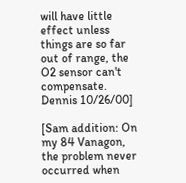will have little effect unless things are so far out of range, the O2 sensor can't compensate. Dennis 10/26/00]

[Sam addition: On my 84 Vanagon, the problem never occurred when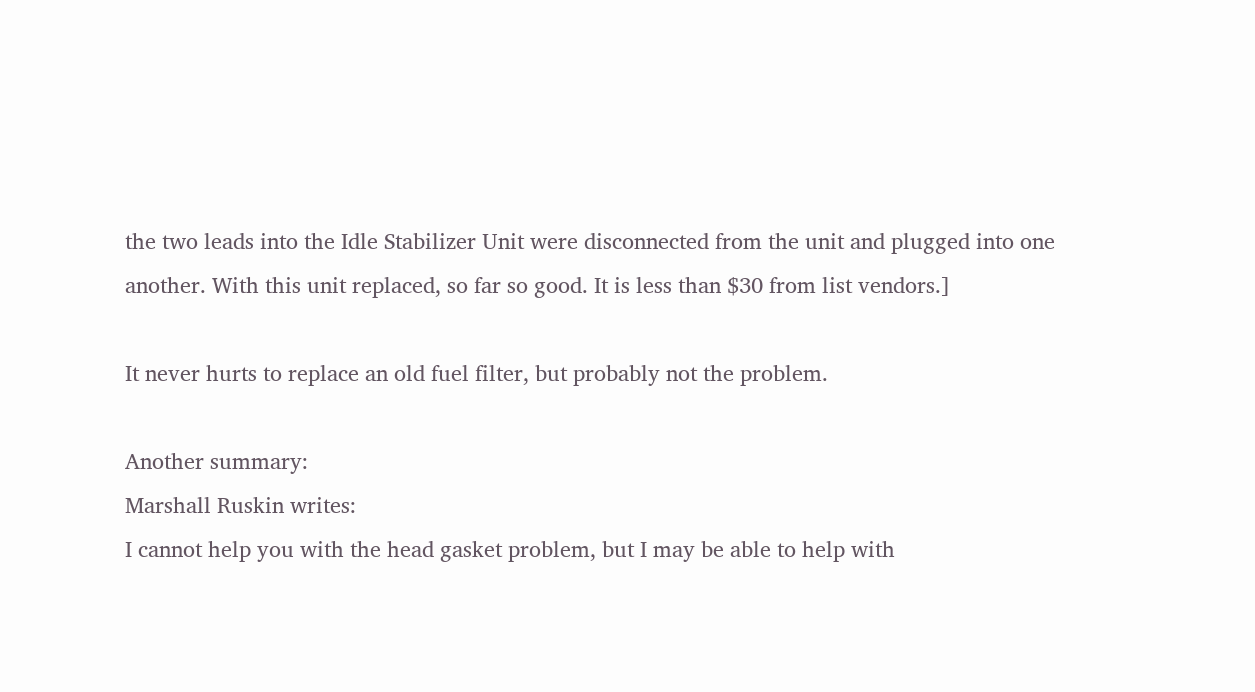the two leads into the Idle Stabilizer Unit were disconnected from the unit and plugged into one another. With this unit replaced, so far so good. It is less than $30 from list vendors.]

It never hurts to replace an old fuel filter, but probably not the problem.

Another summary:
Marshall Ruskin writes:
I cannot help you with the head gasket problem, but I may be able to help with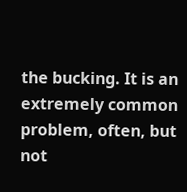the bucking. It is an extremely common problem, often, but not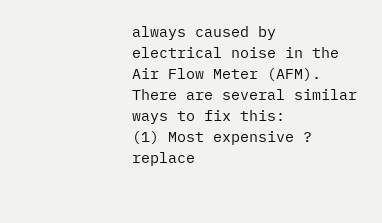always caused by electrical noise in the Air Flow Meter (AFM). There are several similar ways to fix this:
(1) Most expensive ? replace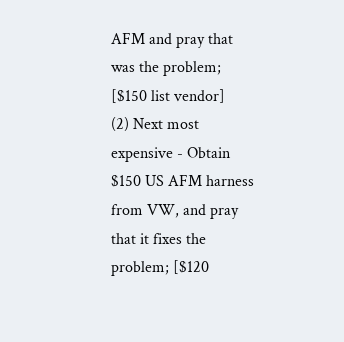AFM and pray that was the problem; [$150 list vendor]
(2) Next most expensive - Obtain $150 US AFM harness from VW, and pray that it fixes the problem; [$120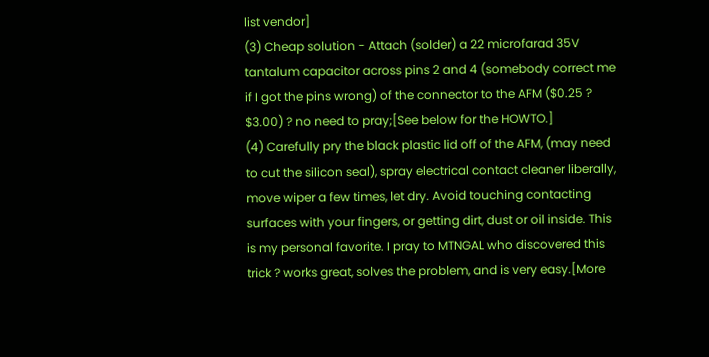list vendor]
(3) Cheap solution - Attach (solder) a 22 microfarad 35V tantalum capacitor across pins 2 and 4 (somebody correct me if I got the pins wrong) of the connector to the AFM ($0.25 ? $3.00) ? no need to pray;[See below for the HOWTO.]
(4) Carefully pry the black plastic lid off of the AFM, (may need to cut the silicon seal), spray electrical contact cleaner liberally, move wiper a few times, let dry. Avoid touching contacting surfaces with your fingers, or getting dirt, dust or oil inside. This is my personal favorite. I pray to MTNGAL who discovered this trick ? works great, solves the problem, and is very easy.[More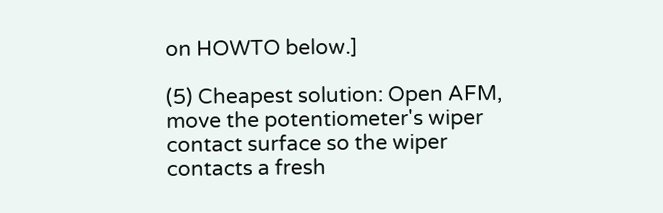on HOWTO below.]

(5) Cheapest solution: Open AFM, move the potentiometer's wiper contact surface so the wiper contacts a fresh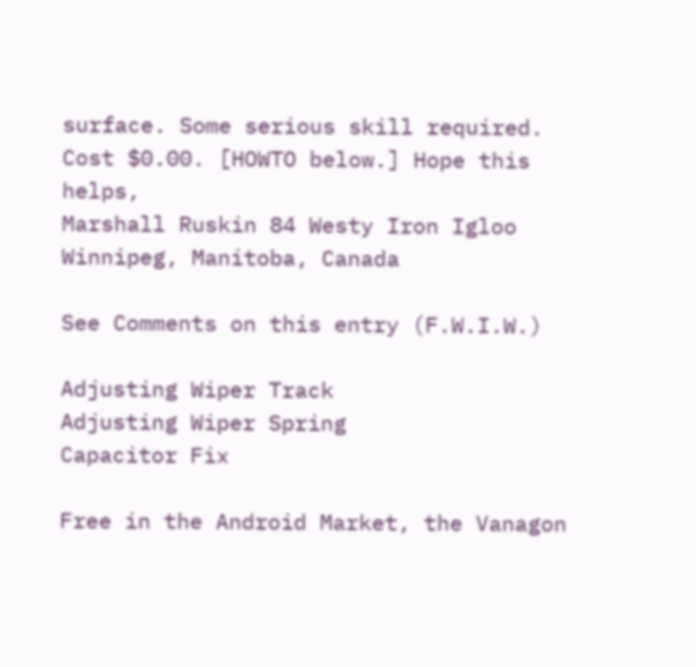surface. Some serious skill required. Cost $0.00. [HOWTO below.] Hope this helps,
Marshall Ruskin 84 Westy Iron Igloo Winnipeg, Manitoba, Canada

See Comments on this entry (F.W.I.W.)

Adjusting Wiper Track
Adjusting Wiper Spring
Capacitor Fix

Free in the Android Market, the Vanagon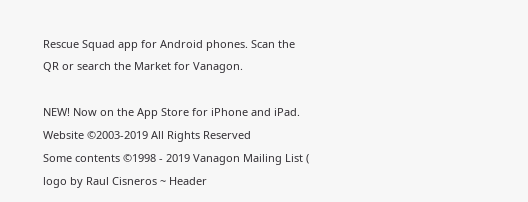Rescue Squad app for Android phones. Scan the QR or search the Market for Vanagon.

NEW! Now on the App Store for iPhone and iPad.
Website ©2003-2019 All Rights Reserved
Some contents ©1998 - 2019 Vanagon Mailing List ( logo by Raul Cisneros ~ Header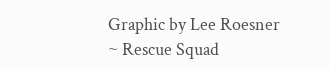Graphic by Lee Roesner ~ Rescue Squad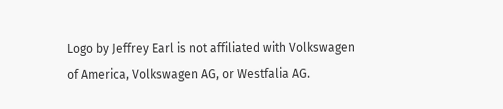Logo by Jeffrey Earl is not affiliated with Volkswagen of America, Volkswagen AG, or Westfalia AG.